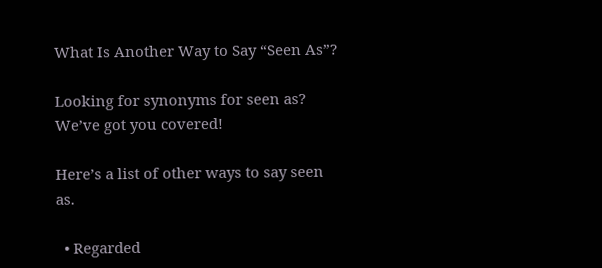What Is Another Way to Say “Seen As”?

Looking for synonyms for seen as? We’ve got you covered!

Here’s a list of other ways to say seen as.

  • Regarded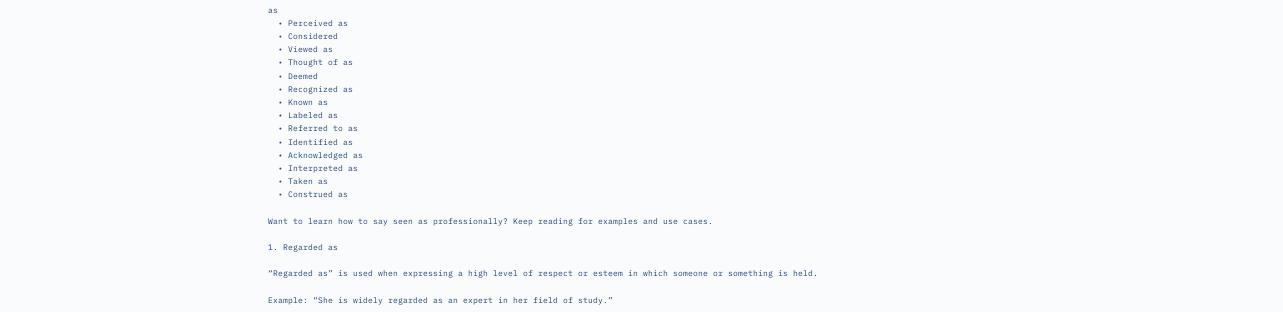as
  • Perceived as
  • Considered
  • Viewed as
  • Thought of as
  • Deemed
  • Recognized as
  • Known as
  • Labeled as
  • Referred to as
  • Identified as
  • Acknowledged as
  • Interpreted as
  • Taken as
  • Construed as

Want to learn how to say seen as professionally? Keep reading for examples and use cases.

1. Regarded as

“Regarded as” is used when expressing a high level of respect or esteem in which someone or something is held.

Example: “She is widely regarded as an expert in her field of study.”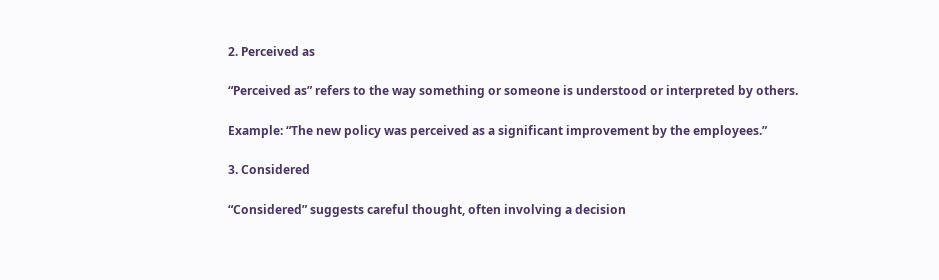2. Perceived as

“Perceived as” refers to the way something or someone is understood or interpreted by others.

Example: “The new policy was perceived as a significant improvement by the employees.”

3. Considered

“Considered” suggests careful thought, often involving a decision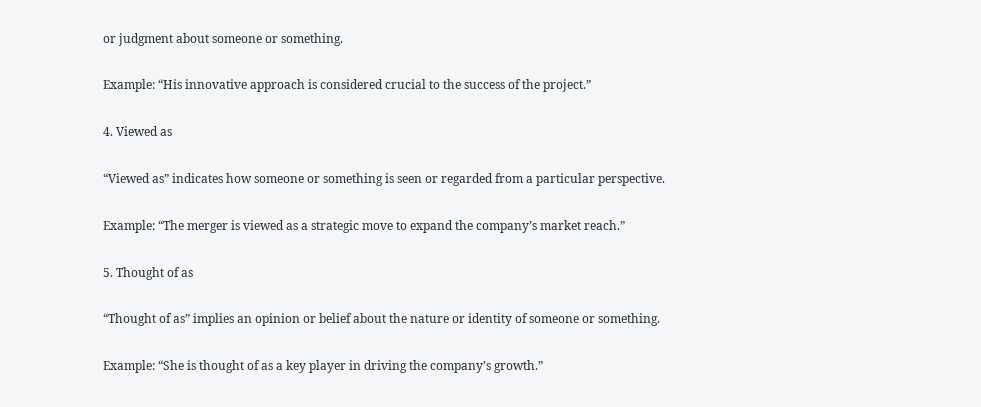or judgment about someone or something.

Example: “His innovative approach is considered crucial to the success of the project.”

4. Viewed as

“Viewed as” indicates how someone or something is seen or regarded from a particular perspective.

Example: “The merger is viewed as a strategic move to expand the company’s market reach.”

5. Thought of as

“Thought of as” implies an opinion or belief about the nature or identity of someone or something.

Example: “She is thought of as a key player in driving the company’s growth.”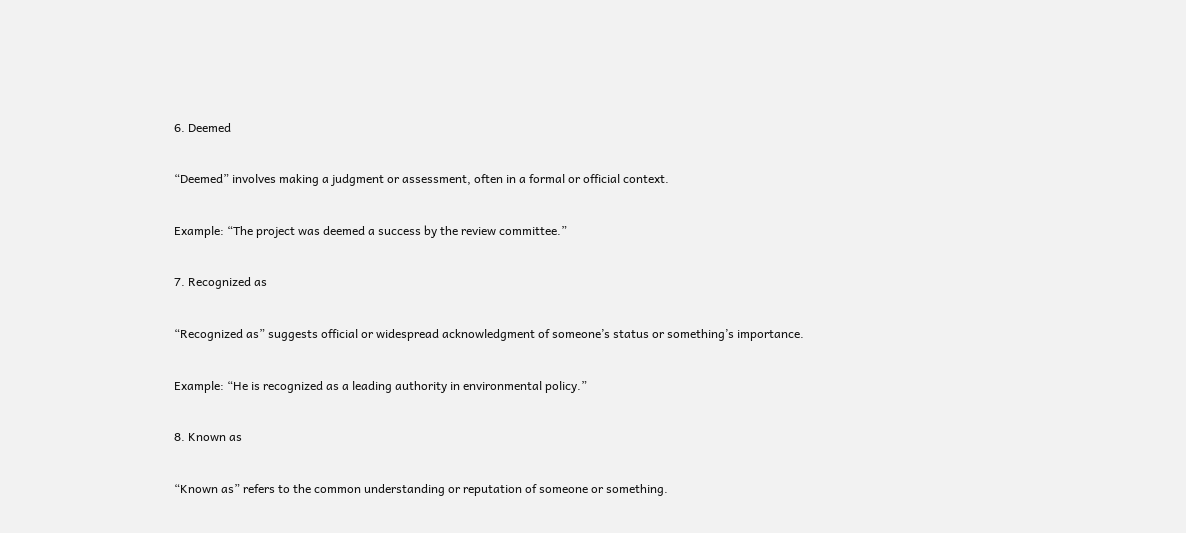6. Deemed

“Deemed” involves making a judgment or assessment, often in a formal or official context.

Example: “The project was deemed a success by the review committee.”

7. Recognized as

“Recognized as” suggests official or widespread acknowledgment of someone’s status or something’s importance.

Example: “He is recognized as a leading authority in environmental policy.”

8. Known as

“Known as” refers to the common understanding or reputation of someone or something.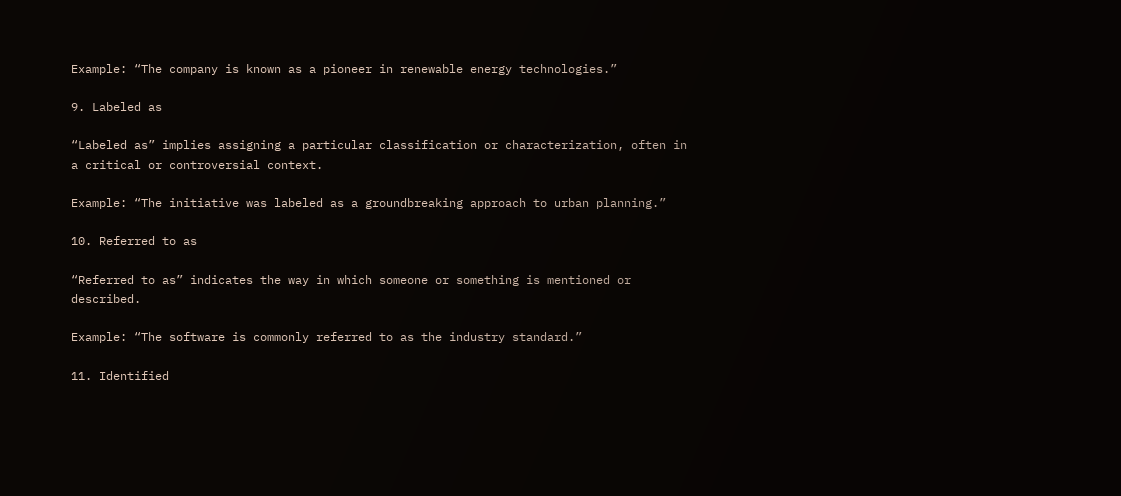Example: “The company is known as a pioneer in renewable energy technologies.”

9. Labeled as

“Labeled as” implies assigning a particular classification or characterization, often in a critical or controversial context.

Example: “The initiative was labeled as a groundbreaking approach to urban planning.”

10. Referred to as

“Referred to as” indicates the way in which someone or something is mentioned or described.

Example: “The software is commonly referred to as the industry standard.”

11. Identified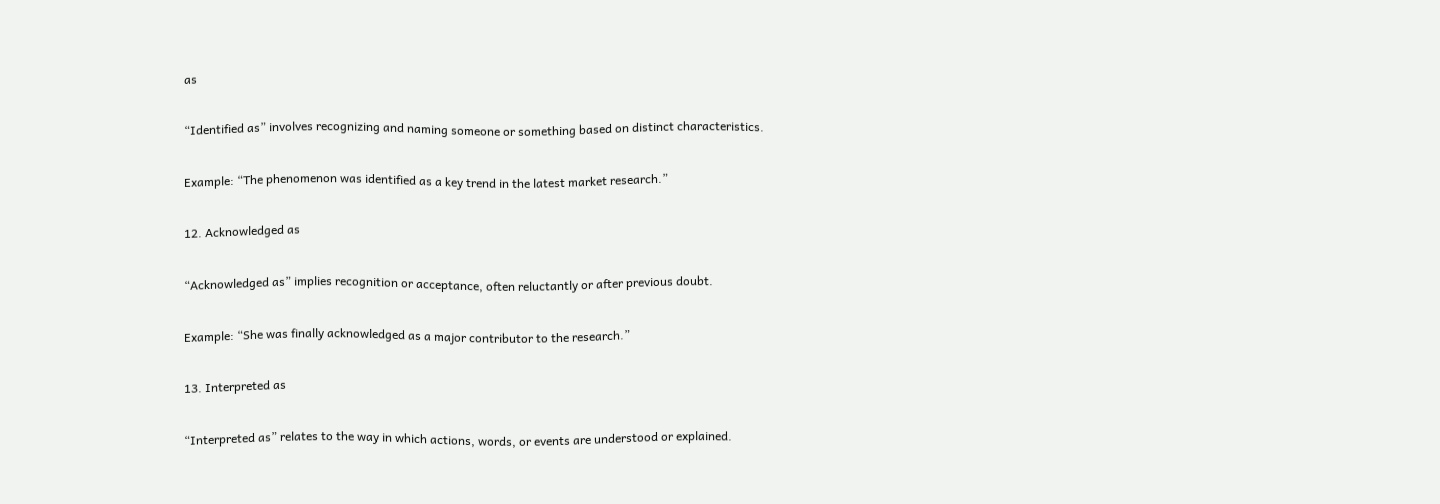as

“Identified as” involves recognizing and naming someone or something based on distinct characteristics.

Example: “The phenomenon was identified as a key trend in the latest market research.”

12. Acknowledged as

“Acknowledged as” implies recognition or acceptance, often reluctantly or after previous doubt.

Example: “She was finally acknowledged as a major contributor to the research.”

13. Interpreted as

“Interpreted as” relates to the way in which actions, words, or events are understood or explained.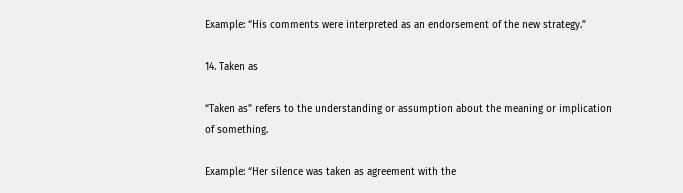Example: “His comments were interpreted as an endorsement of the new strategy.”

14. Taken as

“Taken as” refers to the understanding or assumption about the meaning or implication of something.

Example: “Her silence was taken as agreement with the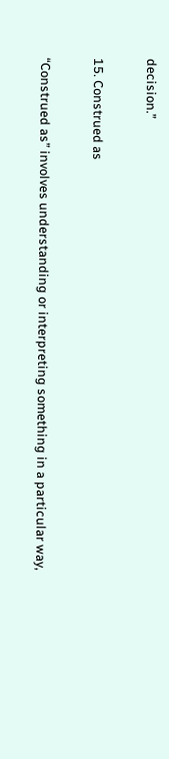decision.”

15. Construed as

“Construed as” involves understanding or interpreting something in a particular way,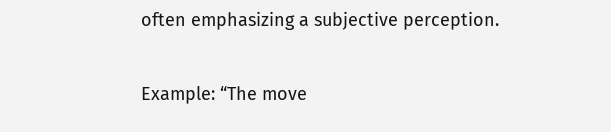often emphasizing a subjective perception.

Example: “The move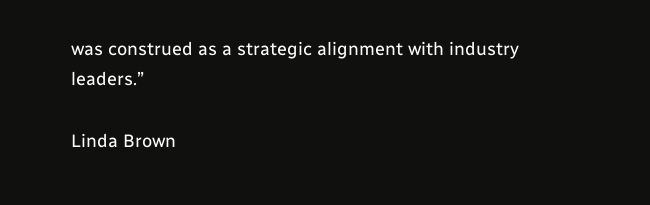was construed as a strategic alignment with industry leaders.”

Linda Brown